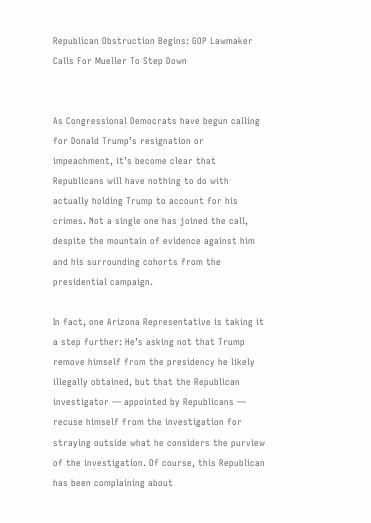Republican Obstruction Begins: GOP Lawmaker Calls For Mueller To Step Down


As Congressional Democrats have begun calling for Donald Trump’s resignation or impeachment, it’s become clear that Republicans will have nothing to do with actually holding Trump to account for his crimes. Not a single one has joined the call, despite the mountain of evidence against him and his surrounding cohorts from the presidential campaign.

In fact, one Arizona Representative is taking it a step further: He’s asking not that Trump remove himself from the presidency he likely illegally obtained, but that the Republican investigator — appointed by Republicans — recuse himself from the investigation for straying outside what he considers the purview of the investigation. Of course, this Republican has been complaining about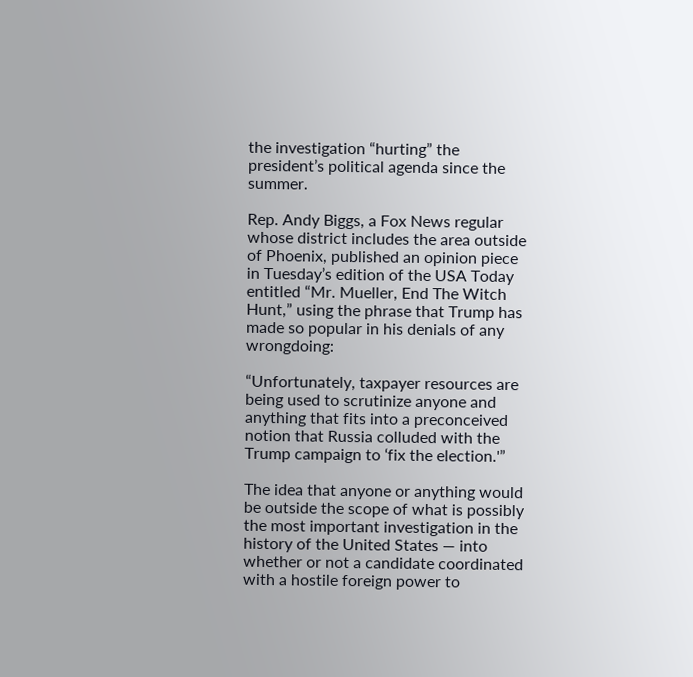the investigation “hurting” the president’s political agenda since the summer.

Rep. Andy Biggs, a Fox News regular whose district includes the area outside of Phoenix, published an opinion piece in Tuesday’s edition of the USA Today entitled “Mr. Mueller, End The Witch Hunt,” using the phrase that Trump has made so popular in his denials of any wrongdoing:

“Unfortunately, taxpayer resources are being used to scrutinize anyone and anything that fits into a preconceived notion that Russia colluded with the Trump campaign to ‘fix the election.'”

The idea that anyone or anything would be outside the scope of what is possibly the most important investigation in the history of the United States — into whether or not a candidate coordinated with a hostile foreign power to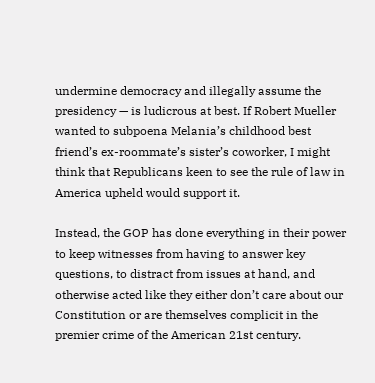undermine democracy and illegally assume the presidency — is ludicrous at best. If Robert Mueller wanted to subpoena Melania’s childhood best friend’s ex-roommate’s sister’s coworker, I might think that Republicans keen to see the rule of law in America upheld would support it.

Instead, the GOP has done everything in their power to keep witnesses from having to answer key questions, to distract from issues at hand, and otherwise acted like they either don’t care about our Constitution or are themselves complicit in the premier crime of the American 21st century.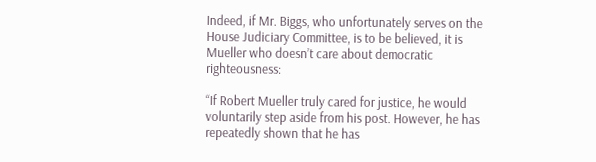Indeed, if Mr. Biggs, who unfortunately serves on the House Judiciary Committee, is to be believed, it is Mueller who doesn’t care about democratic righteousness:

“If Robert Mueller truly cared for justice, he would voluntarily step aside from his post. However, he has repeatedly shown that he has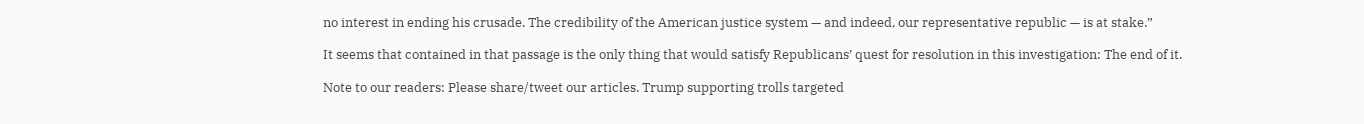no interest in ending his crusade. The credibility of the American justice system — and indeed, our representative republic — is at stake.”

It seems that contained in that passage is the only thing that would satisfy Republicans’ quest for resolution in this investigation: The end of it.

Note to our readers: Please share/tweet our articles. Trump supporting trolls targeted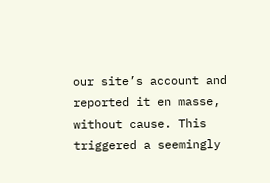our site’s account and reported it en masse, without cause. This triggered a seemingly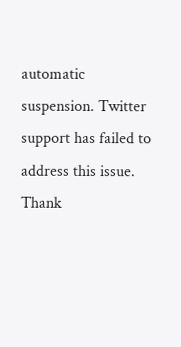automatic suspension. Twitter support has failed to address this issue. Thank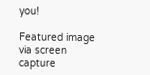you!

Featured image via screen capture